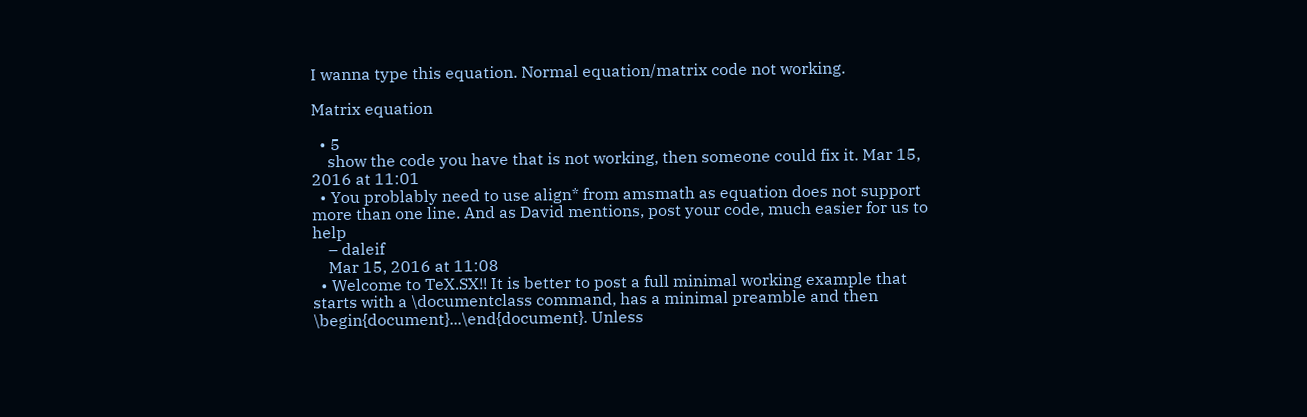I wanna type this equation. Normal equation/matrix code not working.

Matrix equation

  • 5
    show the code you have that is not working, then someone could fix it. Mar 15, 2016 at 11:01
  • You problably need to use align* from amsmath as equation does not support more than one line. And as David mentions, post your code, much easier for us to help
    – daleif
    Mar 15, 2016 at 11:08
  • Welcome to TeX.SX!! It is better to post a full minimal working example that starts with a \documentclass command, has a minimal preamble and then \begin{document}...\end{document}. Unless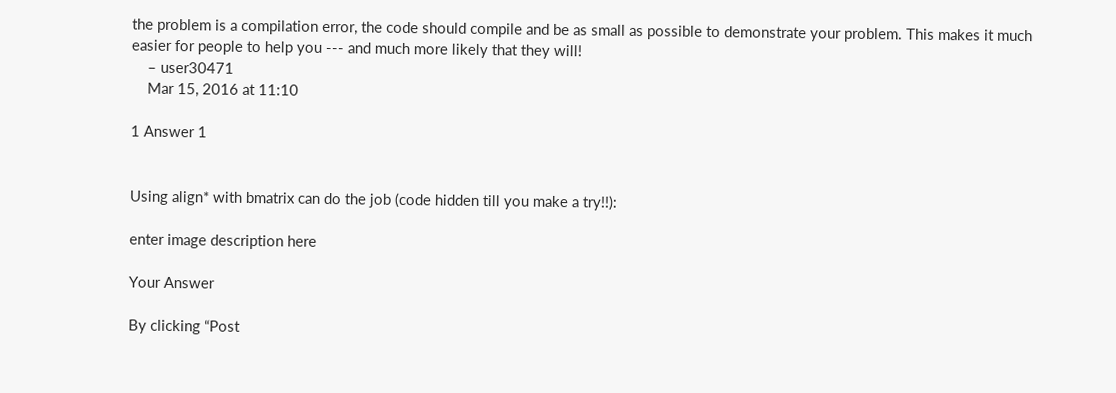the problem is a compilation error, the code should compile and be as small as possible to demonstrate your problem. This makes it much easier for people to help you --- and much more likely that they will!
    – user30471
    Mar 15, 2016 at 11:10

1 Answer 1


Using align* with bmatrix can do the job (code hidden till you make a try!!):

enter image description here

Your Answer

By clicking “Post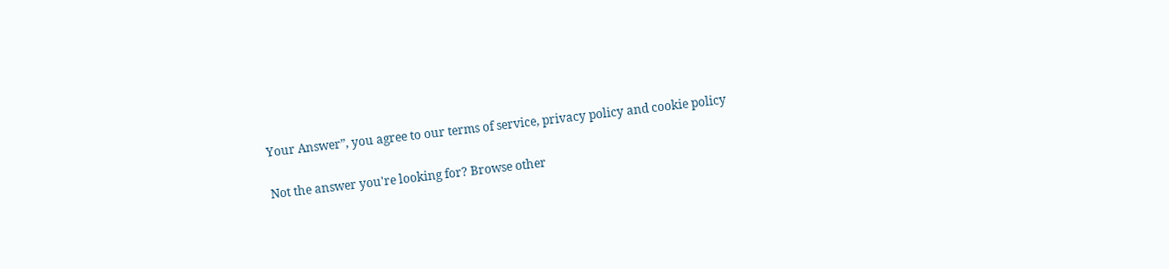Your Answer”, you agree to our terms of service, privacy policy and cookie policy

Not the answer you're looking for? Browse other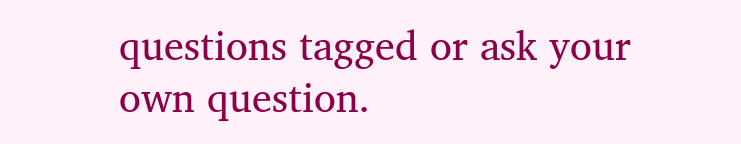questions tagged or ask your own question.